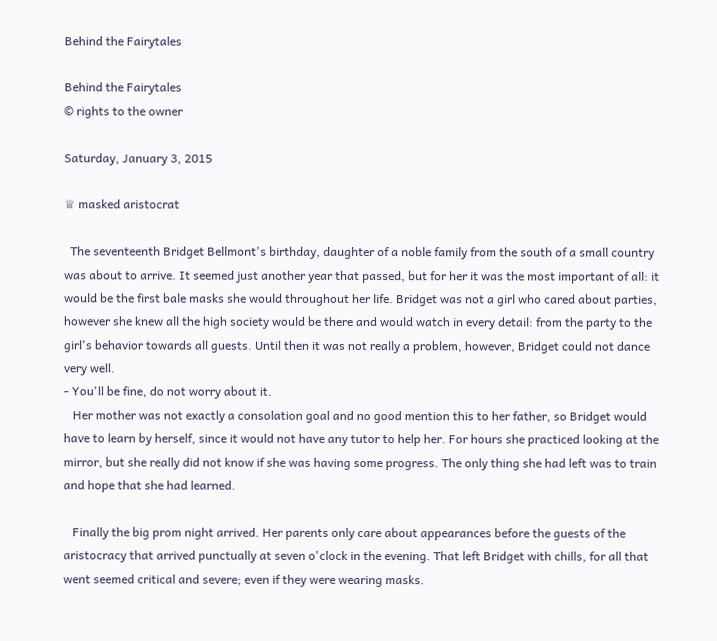Behind the Fairytales

Behind the Fairytales
© rights to the owner

Saturday, January 3, 2015

♕ masked aristocrat

  The seventeenth Bridget Bellmont's birthday, daughter of a noble family from the south of a small country was about to arrive. It seemed just another year that passed, but for her it was the most important of all: it would be the first bale masks she would throughout her life. Bridget was not a girl who cared about parties, however she knew all the high society would be there and would watch in every detail: from the party to the girl's behavior towards all guests. Until then it was not really a problem, however, Bridget could not dance very well.
- You'll be fine, do not worry about it.
   Her mother was not exactly a consolation goal and no good mention this to her father, so Bridget would have to learn by herself, since it would not have any tutor to help her. For hours she practiced looking at the mirror, but she really did not know if she was having some progress. The only thing she had left was to train and hope that she had learned.

   Finally the big prom night arrived. Her parents only care about appearances before the guests of the aristocracy that arrived punctually at seven o'clock in the evening. That left Bridget with chills, for all that went seemed critical and severe; even if they were wearing masks.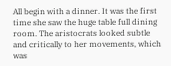All begin with a dinner. It was the first time she saw the huge table full dining room. The aristocrats looked subtle and critically to her movements, which was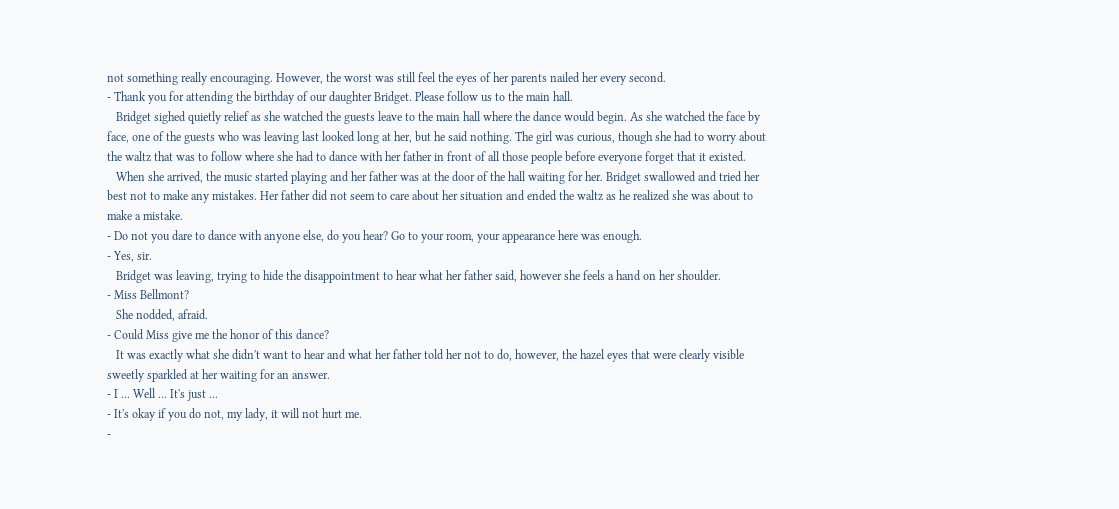not something really encouraging. However, the worst was still feel the eyes of her parents nailed her every second.
- Thank you for attending the birthday of our daughter Bridget. Please follow us to the main hall.
   Bridget sighed quietly relief as she watched the guests leave to the main hall where the dance would begin. As she watched the face by face, one of the guests who was leaving last looked long at her, but he said nothing. The girl was curious, though she had to worry about the waltz that was to follow where she had to dance with her father in front of all those people before everyone forget that it existed.
   When she arrived, the music started playing and her father was at the door of the hall waiting for her. Bridget swallowed and tried her best not to make any mistakes. Her father did not seem to care about her situation and ended the waltz as he realized she was about to make a mistake.
- Do not you dare to dance with anyone else, do you hear? Go to your room, your appearance here was enough.
- Yes, sir.
   Bridget was leaving, trying to hide the disappointment to hear what her father said, however she feels a hand on her shoulder.
- Miss Bellmont?
   She nodded, afraid.
- Could Miss give me the honor of this dance?
   It was exactly what she didn't want to hear and what her father told her not to do, however, the hazel eyes that were clearly visible sweetly sparkled at her waiting for an answer.
- I ... Well ... It's just ...
- It's okay if you do not, my lady, it will not hurt me.
-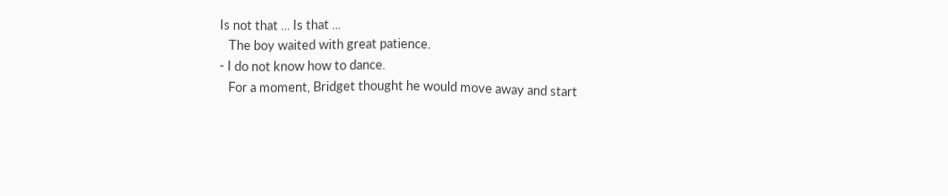Is not that ... Is that ...
   The boy waited with great patience.
- I do not know how to dance.
   For a moment, Bridget thought he would move away and start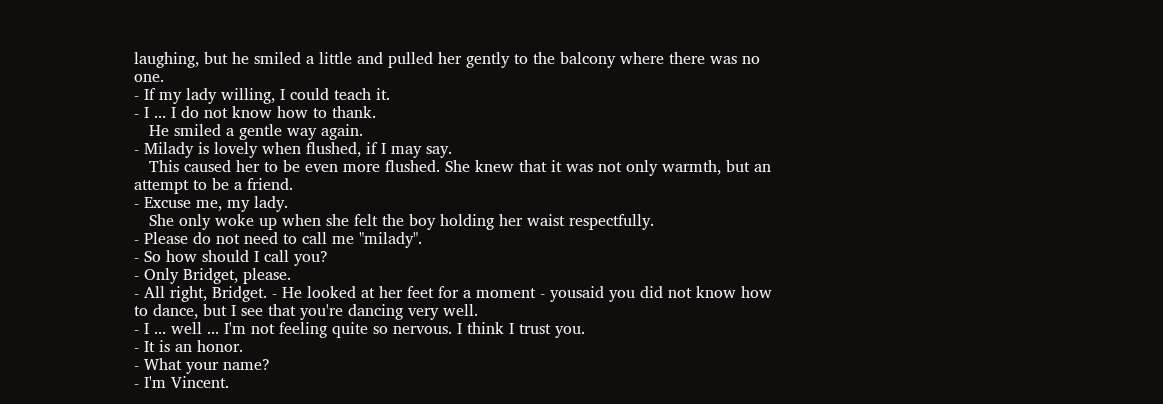laughing, but he smiled a little and pulled her gently to the balcony where there was no one.
- If my lady willing, I could teach it.
- I ... I do not know how to thank.
   He smiled a gentle way again.
- Milady is lovely when flushed, if I may say.
   This caused her to be even more flushed. She knew that it was not only warmth, but an attempt to be a friend.
- Excuse me, my lady.
   She only woke up when she felt the boy holding her waist respectfully.
- Please do not need to call me "milady".
- So how should I call you?
- Only Bridget, please.
- All right, Bridget. - He looked at her feet for a moment - yousaid you did not know how to dance, but I see that you're dancing very well.
- I ... well ... I'm not feeling quite so nervous. I think I trust you.
- It is an honor.
- What your name?
- I'm Vincent.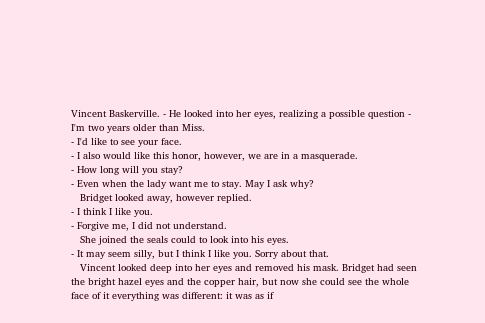Vincent Baskerville. - He looked into her eyes, realizing a possible question - I'm two years older than Miss.
- I'd like to see your face.
- I also would like this honor, however, we are in a masquerade.
- How long will you stay?
- Even when the lady want me to stay. May I ask why?
   Bridget looked away, however replied.
- I think I like you.
- Forgive me, I did not understand.
   She joined the seals could to look into his eyes.
- It may seem silly, but I think I like you. Sorry about that.
   Vincent looked deep into her eyes and removed his mask. Bridget had seen the bright hazel eyes and the copper hair, but now she could see the whole face of it everything was different: it was as if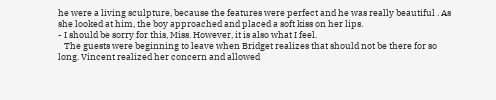he were a living sculpture, because the features were perfect and he was really beautiful . As she looked at him, the boy approached and placed a soft kiss on her lips.
- I should be sorry for this, Miss. However, it is also what I feel.
   The guests were beginning to leave when Bridget realizes that should not be there for so long. Vincent realized her concern and allowed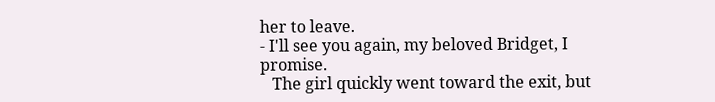her to leave.
- I'll see you again, my beloved Bridget, I promise.
   The girl quickly went toward the exit, but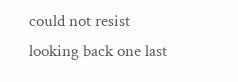could not resist looking back one last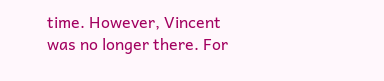time. However, Vincent was no longer there. For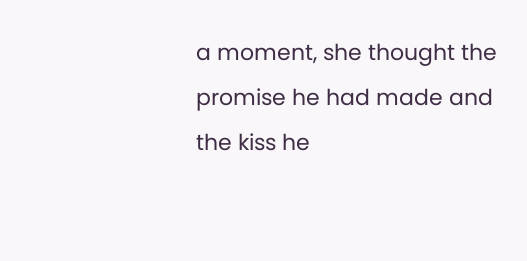a moment, she thought the promise he had made and the kiss he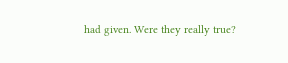had given. Were they really true?